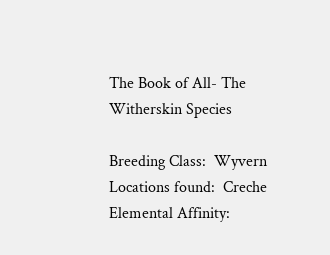The Book of All- The Witherskin Species

Breeding Class:  Wyvern
Locations found:  Creche
Elemental Affinity: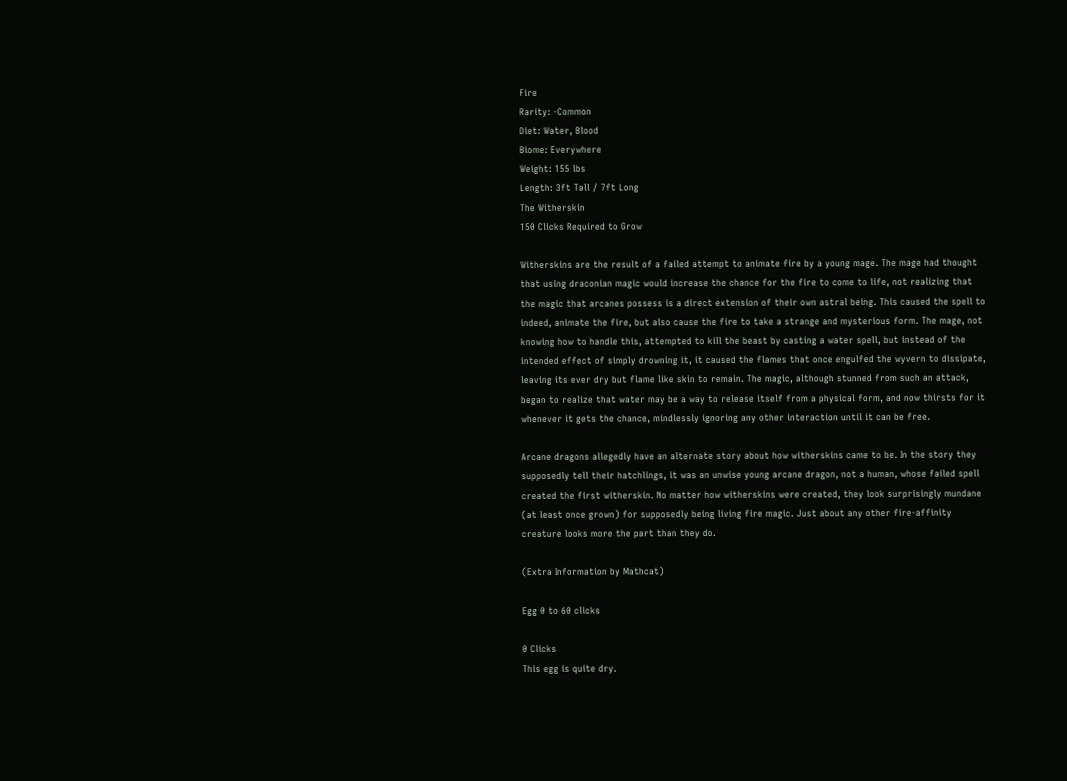Fire
Rarity: -Common
Diet: Water, Blood
Biome: Everywhere
Weight: 155 lbs
Length: 3ft Tall / 7ft Long
The Witherskin
150 Clicks Required to Grow

Witherskins are the result of a failed attempt to animate fire by a young mage. The mage had thought that using draconian magic would increase the chance for the fire to come to life, not realizing that the magic that arcanes possess is a direct extension of their own astral being. This caused the spell to indeed, animate the fire, but also cause the fire to take a strange and mysterious form. The mage, not knowing how to handle this, attempted to kill the beast by casting a water spell, but instead of the intended effect of simply drowning it, it caused the flames that once engulfed the wyvern to dissipate, leaving its ever dry but flame like skin to remain. The magic, although stunned from such an attack, began to realize that water may be a way to release itself from a physical form, and now thirsts for it whenever it gets the chance, mindlessly ignoring any other interaction until it can be free.

Arcane dragons allegedly have an alternate story about how witherskins came to be. In the story they supposedly tell their hatchlings, it was an unwise young arcane dragon, not a human, whose failed spell created the first witherskin. No matter how witherskins were created, they look surprisingly mundane (at least once grown) for supposedly being living fire magic. Just about any other fire-affinity creature looks more the part than they do.

(Extra Information by Mathcat)

Egg 0 to 60 clicks

0 Clicks
This egg is quite dry.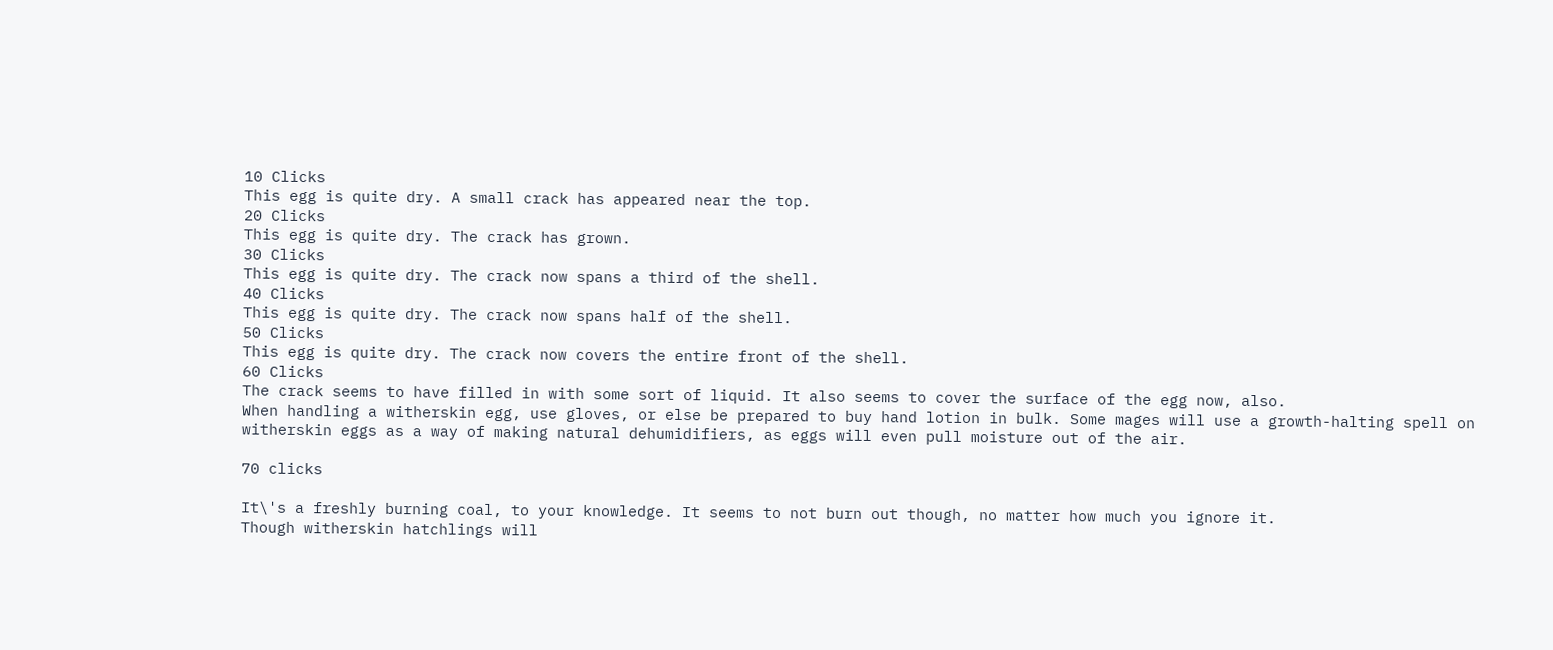10 Clicks
This egg is quite dry. A small crack has appeared near the top.
20 Clicks
This egg is quite dry. The crack has grown.
30 Clicks
This egg is quite dry. The crack now spans a third of the shell.
40 Clicks
This egg is quite dry. The crack now spans half of the shell.
50 Clicks
This egg is quite dry. The crack now covers the entire front of the shell.
60 Clicks
The crack seems to have filled in with some sort of liquid. It also seems to cover the surface of the egg now, also.
When handling a witherskin egg, use gloves, or else be prepared to buy hand lotion in bulk. Some mages will use a growth-halting spell on witherskin eggs as a way of making natural dehumidifiers, as eggs will even pull moisture out of the air.

70 clicks

It\'s a freshly burning coal, to your knowledge. It seems to not burn out though, no matter how much you ignore it.
Though witherskin hatchlings will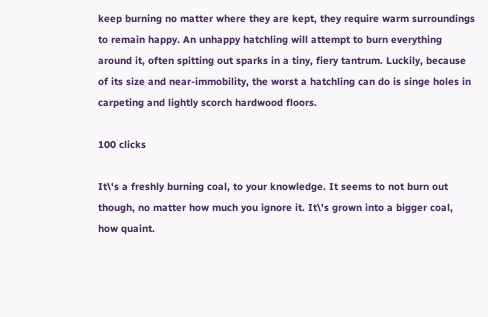keep burning no matter where they are kept, they require warm surroundings to remain happy. An unhappy hatchling will attempt to burn everything around it, often spitting out sparks in a tiny, fiery tantrum. Luckily, because of its size and near-immobility, the worst a hatchling can do is singe holes in carpeting and lightly scorch hardwood floors.

100 clicks

It\'s a freshly burning coal, to your knowledge. It seems to not burn out though, no matter how much you ignore it. It\'s grown into a bigger coal, how quaint.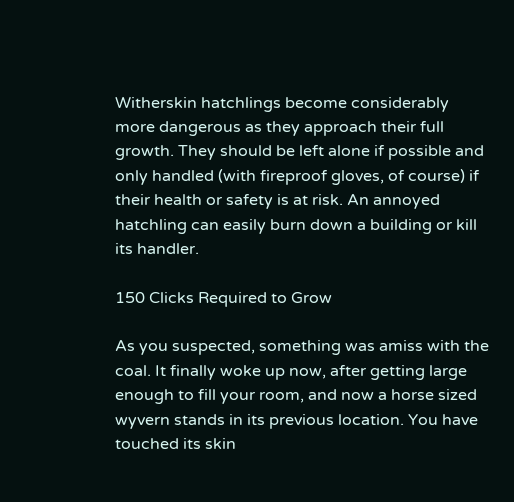Witherskin hatchlings become considerably more dangerous as they approach their full growth. They should be left alone if possible and only handled (with fireproof gloves, of course) if their health or safety is at risk. An annoyed hatchling can easily burn down a building or kill its handler.

150 Clicks Required to Grow

As you suspected, something was amiss with the coal. It finally woke up now, after getting large enough to fill your room, and now a horse sized wyvern stands in its previous location. You have touched its skin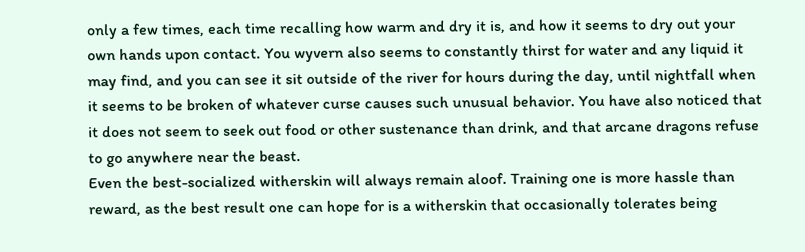only a few times, each time recalling how warm and dry it is, and how it seems to dry out your own hands upon contact. You wyvern also seems to constantly thirst for water and any liquid it may find, and you can see it sit outside of the river for hours during the day, until nightfall when it seems to be broken of whatever curse causes such unusual behavior. You have also noticed that it does not seem to seek out food or other sustenance than drink, and that arcane dragons refuse to go anywhere near the beast.
Even the best-socialized witherskin will always remain aloof. Training one is more hassle than reward, as the best result one can hope for is a witherskin that occasionally tolerates being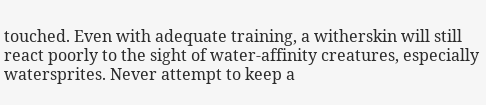touched. Even with adequate training, a witherskin will still react poorly to the sight of water-affinity creatures, especially watersprites. Never attempt to keep a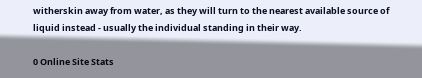witherskin away from water, as they will turn to the nearest available source of liquid instead - usually the individual standing in their way.

0 Online Site Stats